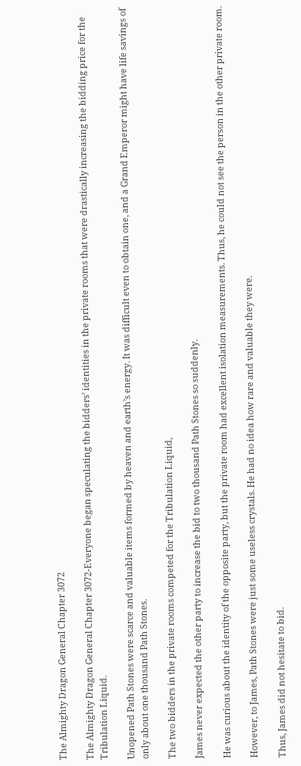The Almighty Dragon General Chapter 3072

The Almighty Dragon General Chapter 3072-Everyone began speculating the bidders’ identities in the private rooms that were drastically increasing the bidding price for the Tribulation Liquid.

Unopened Path Stones were scarce and valuable items formed by heaven and earth’s energy. It was difficult even to obtain one, and a Grand Emperor might have life savings of only about one thousand Path Stones.

The two bidders in the private rooms competed for the Tribulation Liquid,

James never expected the other party to increase the bid to two thousand Path Stones so suddenly.

He was curious about the identity of the opposite party, but the private room had excellent isolation measurements. Thus, he could not see the person in the other private room.

However, to James, Path Stones were just some useless crystals. He had no idea how rare and valuable they were.

Thus, James did not hesitate to bid.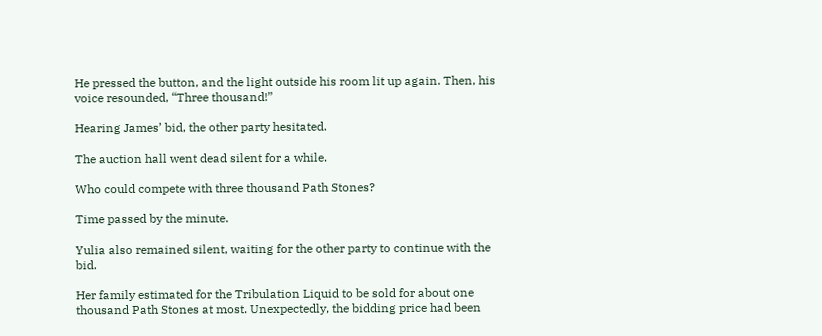He pressed the button, and the light outside his room lit up again. Then, his voice resounded, “Three thousand!”

Hearing James’ bid, the other party hesitated.

The auction hall went dead silent for a while.

Who could compete with three thousand Path Stones?

Time passed by the minute.

Yulia also remained silent, waiting for the other party to continue with the bid.

Her family estimated for the Tribulation Liquid to be sold for about one thousand Path Stones at most. Unexpectedly, the bidding price had been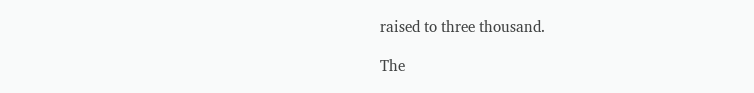raised to three thousand.

The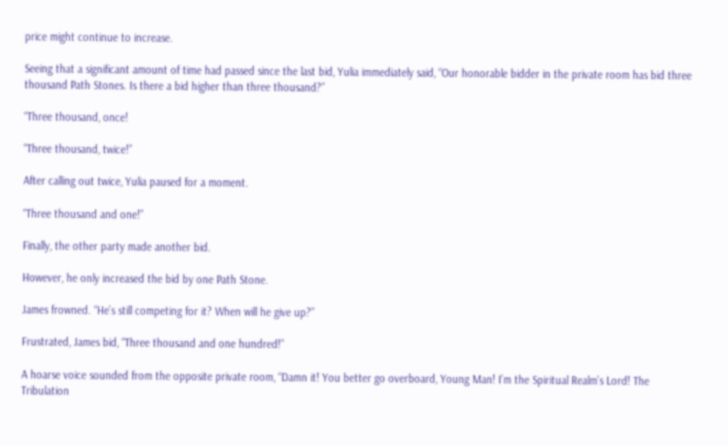price might continue to increase.

Seeing that a significant amount of time had passed since the last bid, Yulia immediately said, “Our honorable bidder in the private room has bid three thousand Path Stones. Is there a bid higher than three thousand?”

“Three thousand, once!

“Three thousand, twice!”

After calling out twice, Yulia paused for a moment.

“Three thousand and one!”

Finally, the other party made another bid.

However, he only increased the bid by one Path Stone.

James frowned. “He’s still competing for it? When will he give up?”

Frustrated, James bid, “Three thousand and one hundred!”

A hoarse voice sounded from the opposite private room, “Damn it! You better go overboard, Young Man! I’m the Spiritual Realm’s Lord! The Tribulation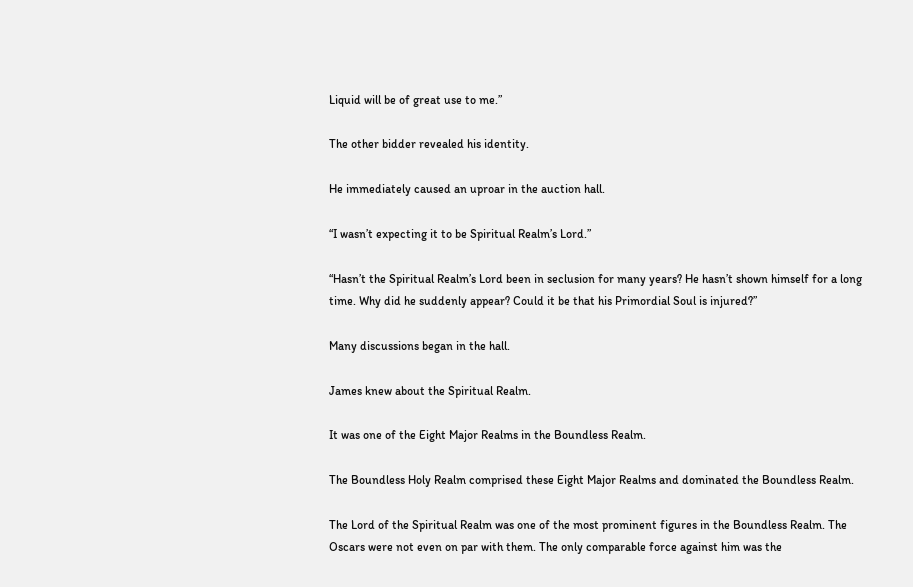Liquid will be of great use to me.”

The other bidder revealed his identity.

He immediately caused an uproar in the auction hall.

“I wasn’t expecting it to be Spiritual Realm’s Lord.”

“Hasn’t the Spiritual Realm’s Lord been in seclusion for many years? He hasn’t shown himself for a long time. Why did he suddenly appear? Could it be that his Primordial Soul is injured?”

Many discussions began in the hall.

James knew about the Spiritual Realm.

It was one of the Eight Major Realms in the Boundless Realm.

The Boundless Holy Realm comprised these Eight Major Realms and dominated the Boundless Realm.

The Lord of the Spiritual Realm was one of the most prominent figures in the Boundless Realm. The Oscars were not even on par with them. The only comparable force against him was the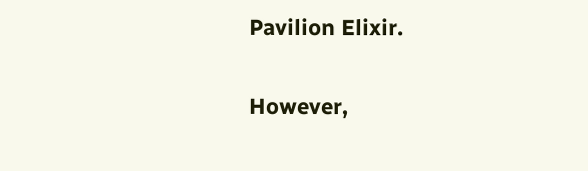Pavilion Elixir.

However,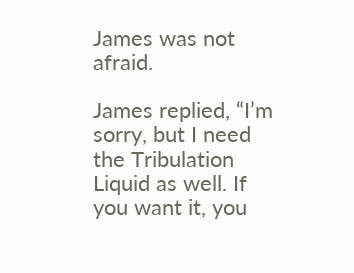James was not afraid.

James replied, “I’m sorry, but I need the Tribulation Liquid as well. If you want it, you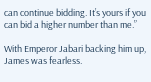can continue bidding. It’s yours if you can bid a higher number than me.”

With Emperor Jabari backing him up, James was fearless.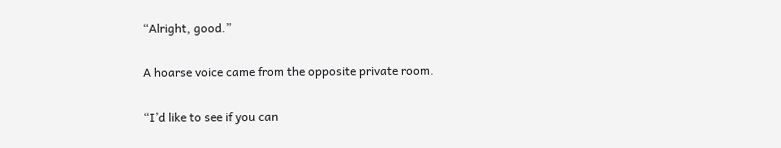“Alright, good.”

A hoarse voice came from the opposite private room.

“I’d like to see if you can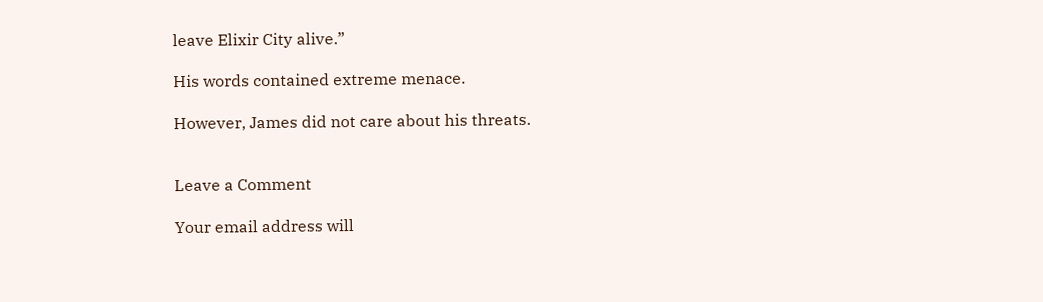leave Elixir City alive.”

His words contained extreme menace.

However, James did not care about his threats.


Leave a Comment

Your email address will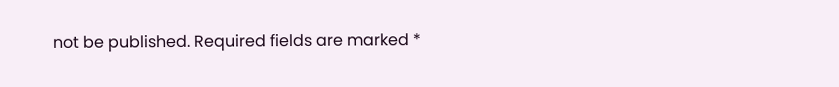not be published. Required fields are marked *